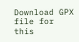Download GPX file for this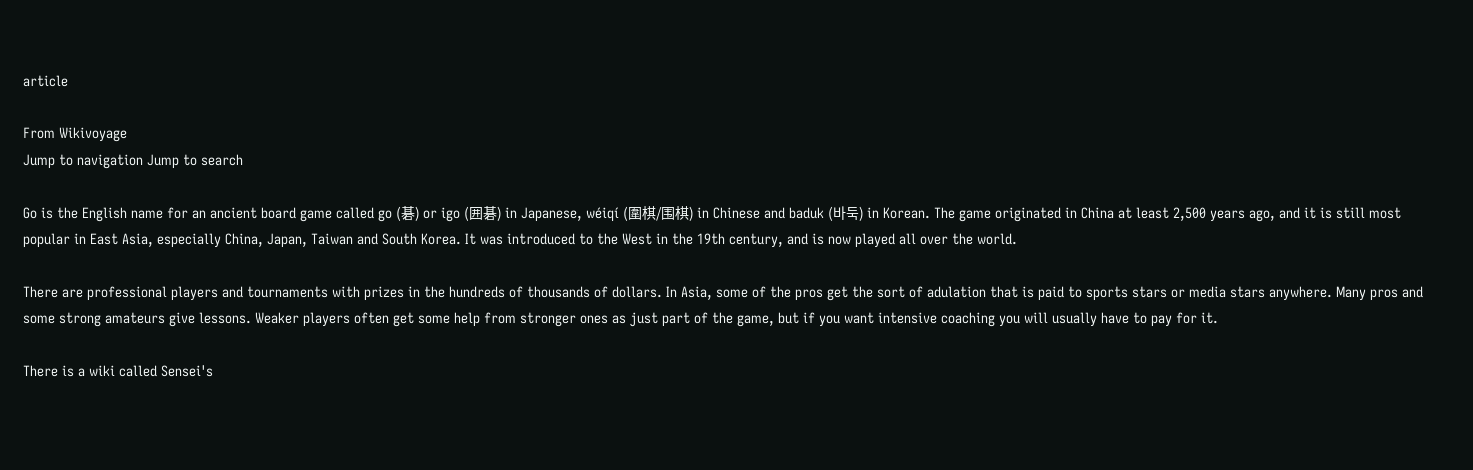article

From Wikivoyage
Jump to navigation Jump to search

Go is the English name for an ancient board game called go (碁) or igo (囲碁) in Japanese, wéiqí (圍棋/围棋) in Chinese and baduk (바둑) in Korean. The game originated in China at least 2,500 years ago, and it is still most popular in East Asia, especially China, Japan, Taiwan and South Korea. It was introduced to the West in the 19th century, and is now played all over the world.

There are professional players and tournaments with prizes in the hundreds of thousands of dollars. In Asia, some of the pros get the sort of adulation that is paid to sports stars or media stars anywhere. Many pros and some strong amateurs give lessons. Weaker players often get some help from stronger ones as just part of the game, but if you want intensive coaching you will usually have to pay for it.

There is a wiki called Sensei's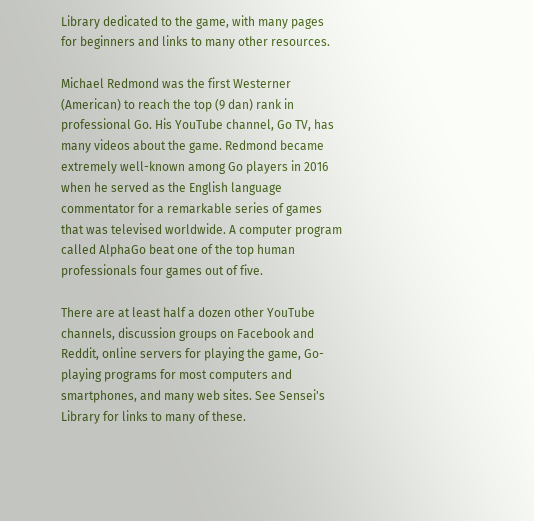Library dedicated to the game, with many pages for beginners and links to many other resources.

Michael Redmond was the first Westerner (American) to reach the top (9 dan) rank in professional Go. His YouTube channel, Go TV, has many videos about the game. Redmond became extremely well-known among Go players in 2016 when he served as the English language commentator for a remarkable series of games that was televised worldwide. A computer program called AlphaGo beat one of the top human professionals four games out of five.

There are at least half a dozen other YouTube channels, discussion groups on Facebook and Reddit, online servers for playing the game, Go-playing programs for most computers and smartphones, and many web sites. See Sensei's Library for links to many of these.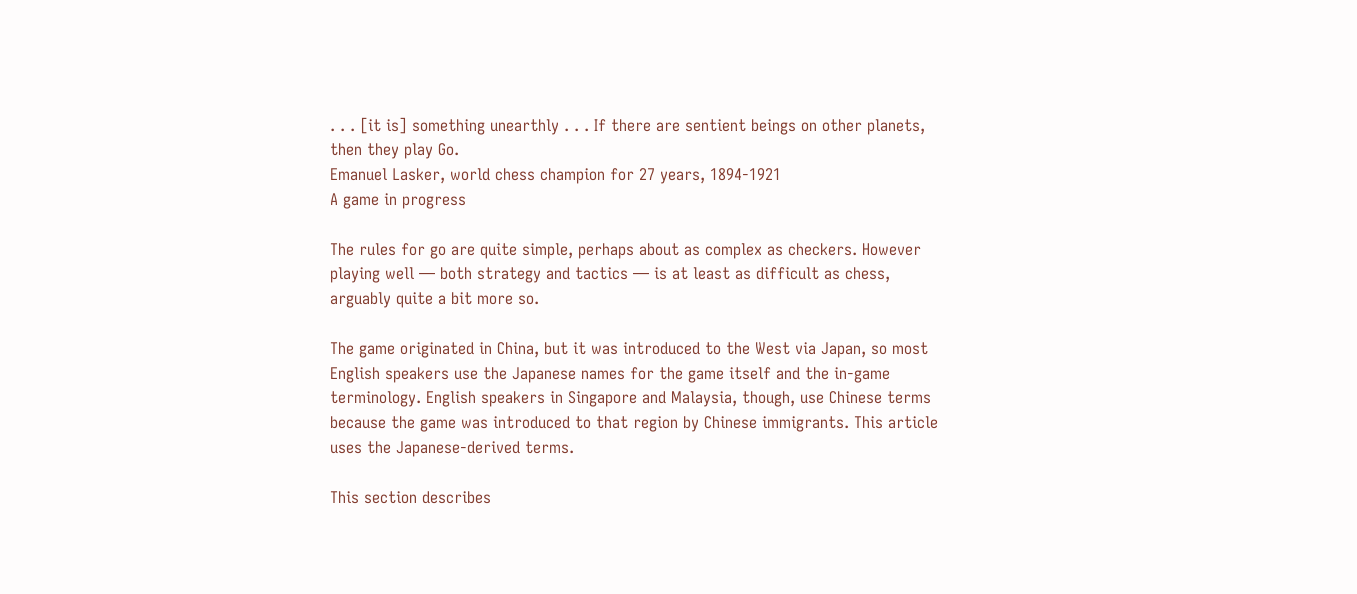. . . [it is] something unearthly . . . If there are sentient beings on other planets, then they play Go.
Emanuel Lasker, world chess champion for 27 years, 1894-1921
A game in progress

The rules for go are quite simple, perhaps about as complex as checkers. However playing well — both strategy and tactics — is at least as difficult as chess, arguably quite a bit more so.

The game originated in China, but it was introduced to the West via Japan, so most English speakers use the Japanese names for the game itself and the in-game terminology. English speakers in Singapore and Malaysia, though, use Chinese terms because the game was introduced to that region by Chinese immigrants. This article uses the Japanese-derived terms.

This section describes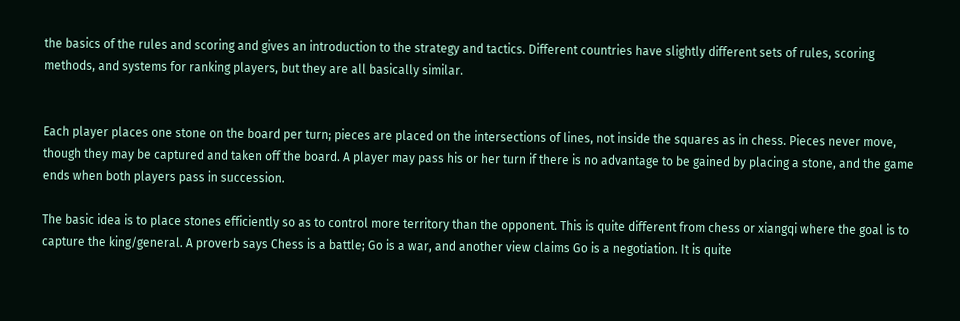the basics of the rules and scoring and gives an introduction to the strategy and tactics. Different countries have slightly different sets of rules, scoring methods, and systems for ranking players, but they are all basically similar.


Each player places one stone on the board per turn; pieces are placed on the intersections of lines, not inside the squares as in chess. Pieces never move, though they may be captured and taken off the board. A player may pass his or her turn if there is no advantage to be gained by placing a stone, and the game ends when both players pass in succession.

The basic idea is to place stones efficiently so as to control more territory than the opponent. This is quite different from chess or xiangqi where the goal is to capture the king/general. A proverb says Chess is a battle; Go is a war, and another view claims Go is a negotiation. It is quite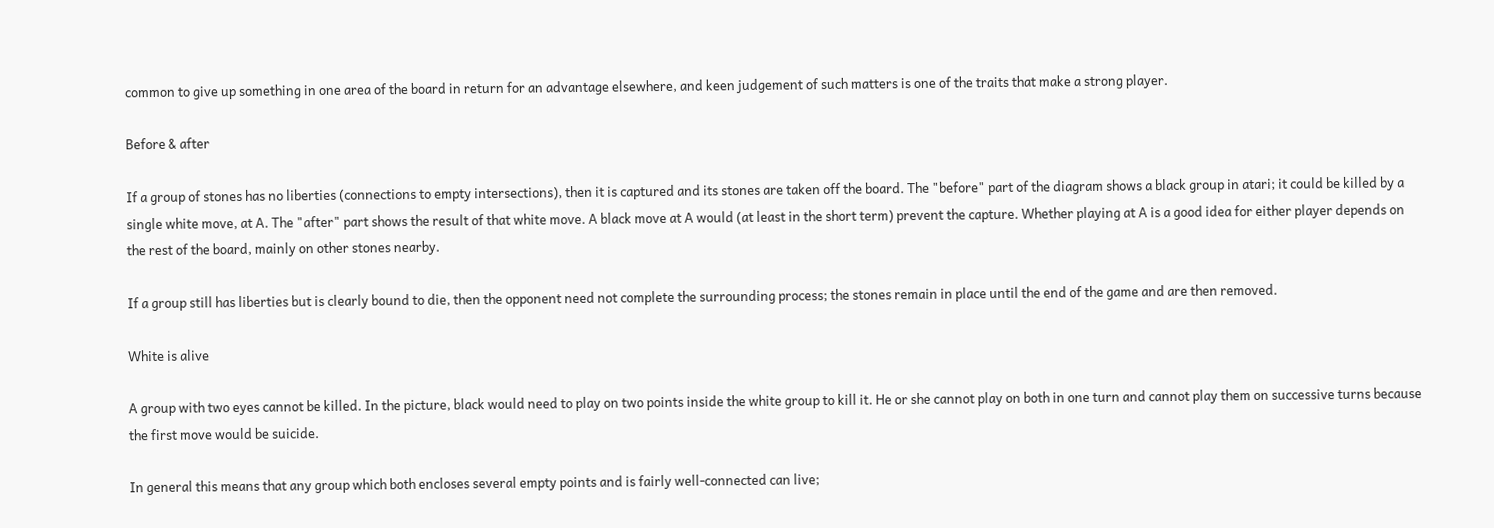common to give up something in one area of the board in return for an advantage elsewhere, and keen judgement of such matters is one of the traits that make a strong player.

Before & after

If a group of stones has no liberties (connections to empty intersections), then it is captured and its stones are taken off the board. The "before" part of the diagram shows a black group in atari; it could be killed by a single white move, at A. The "after" part shows the result of that white move. A black move at A would (at least in the short term) prevent the capture. Whether playing at A is a good idea for either player depends on the rest of the board, mainly on other stones nearby.

If a group still has liberties but is clearly bound to die, then the opponent need not complete the surrounding process; the stones remain in place until the end of the game and are then removed.

White is alive

A group with two eyes cannot be killed. In the picture, black would need to play on two points inside the white group to kill it. He or she cannot play on both in one turn and cannot play them on successive turns because the first move would be suicide.

In general this means that any group which both encloses several empty points and is fairly well-connected can live;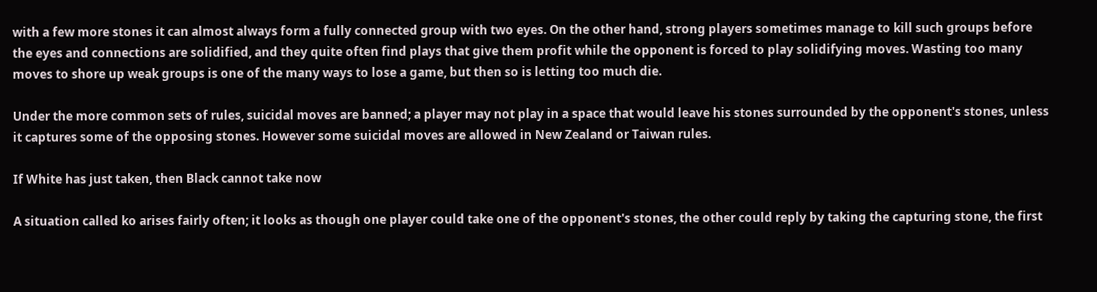with a few more stones it can almost always form a fully connected group with two eyes. On the other hand, strong players sometimes manage to kill such groups before the eyes and connections are solidified, and they quite often find plays that give them profit while the opponent is forced to play solidifying moves. Wasting too many moves to shore up weak groups is one of the many ways to lose a game, but then so is letting too much die.

Under the more common sets of rules, suicidal moves are banned; a player may not play in a space that would leave his stones surrounded by the opponent's stones, unless it captures some of the opposing stones. However some suicidal moves are allowed in New Zealand or Taiwan rules.

If White has just taken, then Black cannot take now

A situation called ko arises fairly often; it looks as though one player could take one of the opponent's stones, the other could reply by taking the capturing stone, the first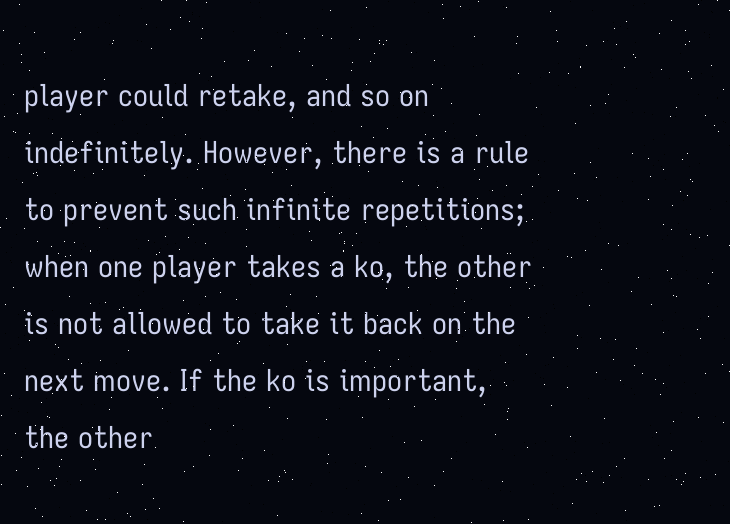player could retake, and so on indefinitely. However, there is a rule to prevent such infinite repetitions; when one player takes a ko, the other is not allowed to take it back on the next move. If the ko is important, the other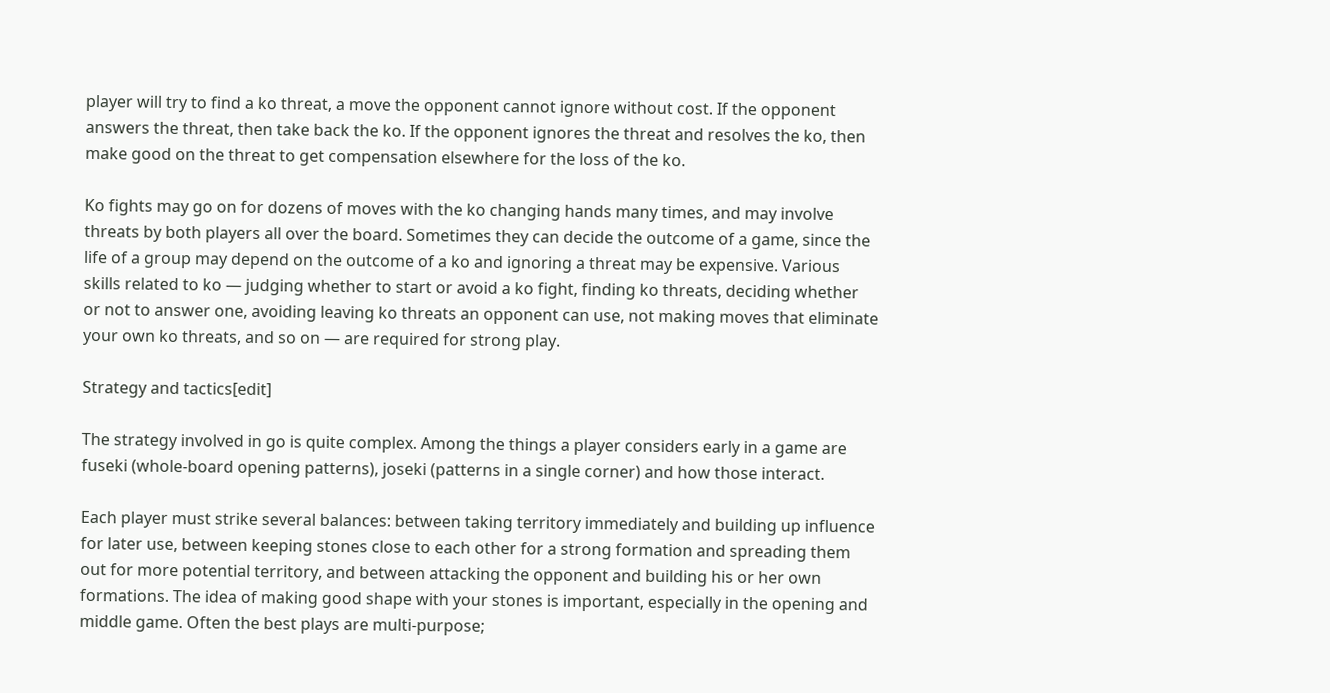player will try to find a ko threat, a move the opponent cannot ignore without cost. If the opponent answers the threat, then take back the ko. If the opponent ignores the threat and resolves the ko, then make good on the threat to get compensation elsewhere for the loss of the ko.

Ko fights may go on for dozens of moves with the ko changing hands many times, and may involve threats by both players all over the board. Sometimes they can decide the outcome of a game, since the life of a group may depend on the outcome of a ko and ignoring a threat may be expensive. Various skills related to ko — judging whether to start or avoid a ko fight, finding ko threats, deciding whether or not to answer one, avoiding leaving ko threats an opponent can use, not making moves that eliminate your own ko threats, and so on — are required for strong play.

Strategy and tactics[edit]

The strategy involved in go is quite complex. Among the things a player considers early in a game are fuseki (whole-board opening patterns), joseki (patterns in a single corner) and how those interact.

Each player must strike several balances: between taking territory immediately and building up influence for later use, between keeping stones close to each other for a strong formation and spreading them out for more potential territory, and between attacking the opponent and building his or her own formations. The idea of making good shape with your stones is important, especially in the opening and middle game. Often the best plays are multi-purpose;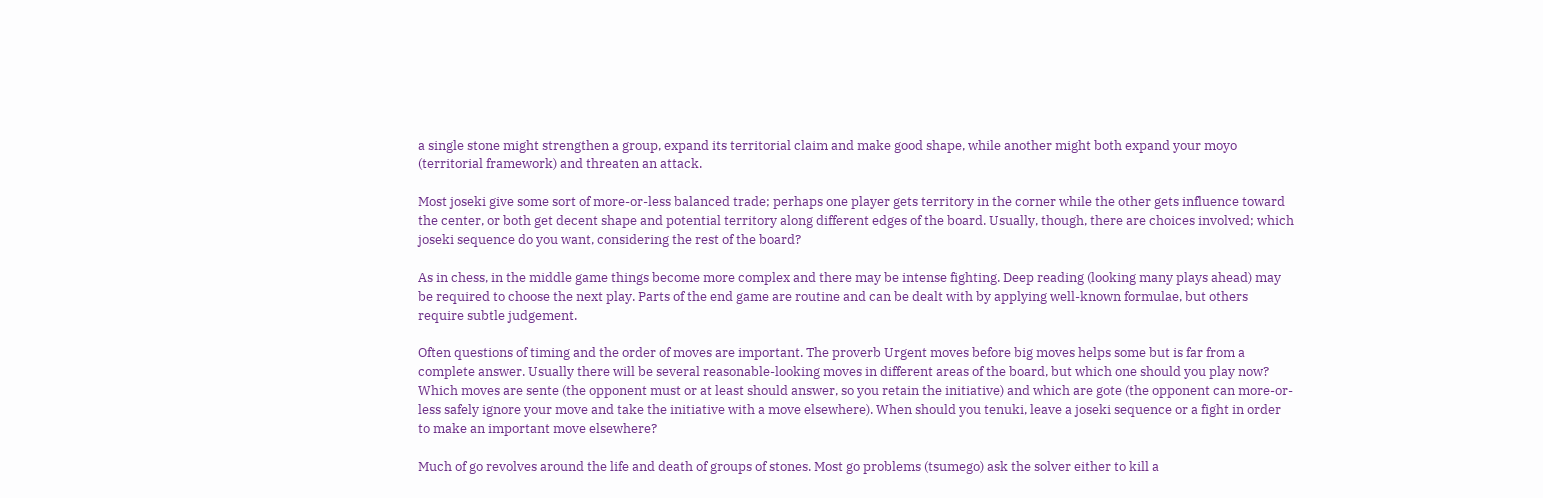a single stone might strengthen a group, expand its territorial claim and make good shape, while another might both expand your moyo (territorial framework) and threaten an attack.

Most joseki give some sort of more-or-less balanced trade; perhaps one player gets territory in the corner while the other gets influence toward the center, or both get decent shape and potential territory along different edges of the board. Usually, though, there are choices involved; which joseki sequence do you want, considering the rest of the board?

As in chess, in the middle game things become more complex and there may be intense fighting. Deep reading (looking many plays ahead) may be required to choose the next play. Parts of the end game are routine and can be dealt with by applying well-known formulae, but others require subtle judgement.

Often questions of timing and the order of moves are important. The proverb Urgent moves before big moves helps some but is far from a complete answer. Usually there will be several reasonable-looking moves in different areas of the board, but which one should you play now? Which moves are sente (the opponent must or at least should answer, so you retain the initiative) and which are gote (the opponent can more-or-less safely ignore your move and take the initiative with a move elsewhere). When should you tenuki, leave a joseki sequence or a fight in order to make an important move elsewhere?

Much of go revolves around the life and death of groups of stones. Most go problems (tsumego) ask the solver either to kill a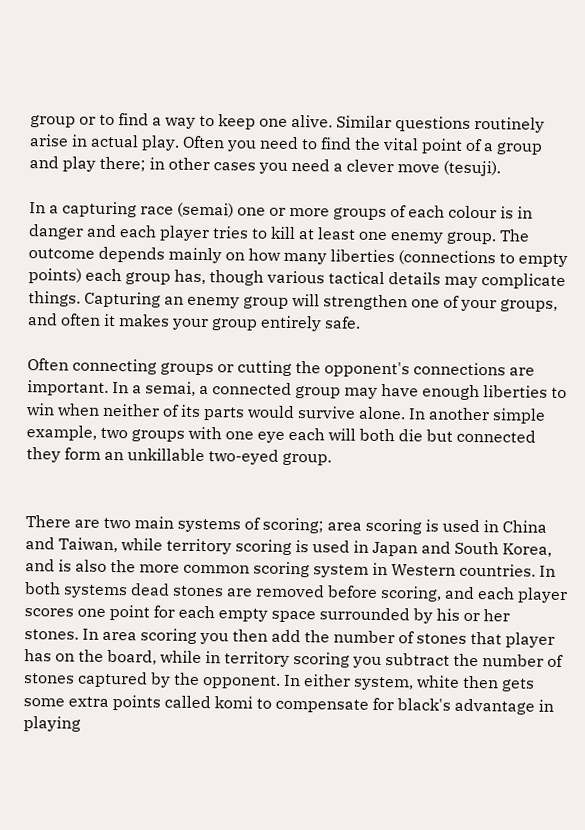group or to find a way to keep one alive. Similar questions routinely arise in actual play. Often you need to find the vital point of a group and play there; in other cases you need a clever move (tesuji).

In a capturing race (semai) one or more groups of each colour is in danger and each player tries to kill at least one enemy group. The outcome depends mainly on how many liberties (connections to empty points) each group has, though various tactical details may complicate things. Capturing an enemy group will strengthen one of your groups, and often it makes your group entirely safe.

Often connecting groups or cutting the opponent's connections are important. In a semai, a connected group may have enough liberties to win when neither of its parts would survive alone. In another simple example, two groups with one eye each will both die but connected they form an unkillable two-eyed group.


There are two main systems of scoring; area scoring is used in China and Taiwan, while territory scoring is used in Japan and South Korea, and is also the more common scoring system in Western countries. In both systems dead stones are removed before scoring, and each player scores one point for each empty space surrounded by his or her stones. In area scoring you then add the number of stones that player has on the board, while in territory scoring you subtract the number of stones captured by the opponent. In either system, white then gets some extra points called komi to compensate for black's advantage in playing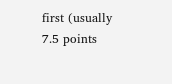first (usually 7.5 points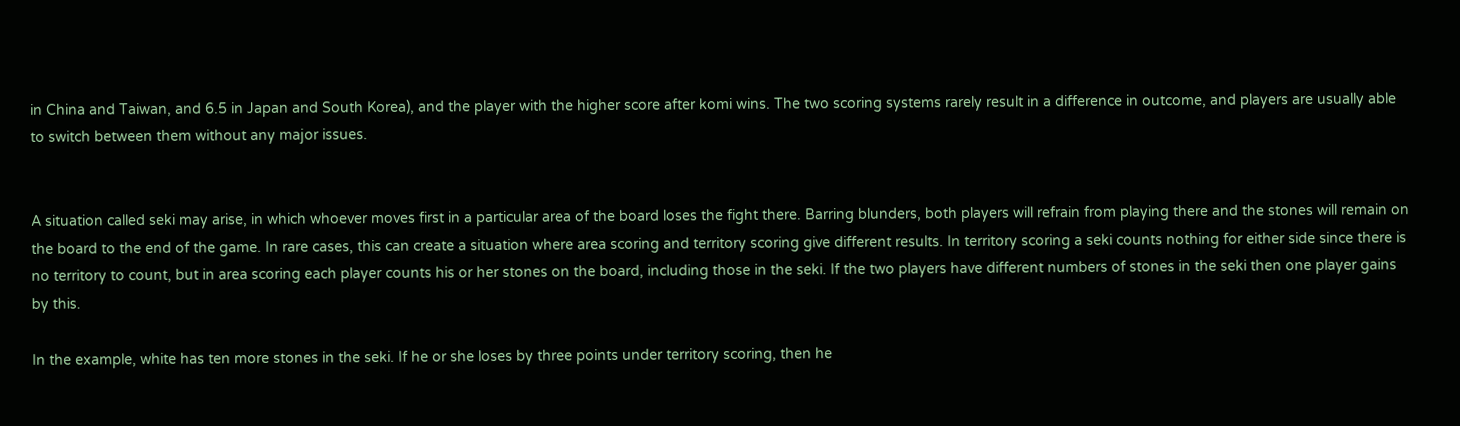in China and Taiwan, and 6.5 in Japan and South Korea), and the player with the higher score after komi wins. The two scoring systems rarely result in a difference in outcome, and players are usually able to switch between them without any major issues.


A situation called seki may arise, in which whoever moves first in a particular area of the board loses the fight there. Barring blunders, both players will refrain from playing there and the stones will remain on the board to the end of the game. In rare cases, this can create a situation where area scoring and territory scoring give different results. In territory scoring a seki counts nothing for either side since there is no territory to count, but in area scoring each player counts his or her stones on the board, including those in the seki. If the two players have different numbers of stones in the seki then one player gains by this.

In the example, white has ten more stones in the seki. If he or she loses by three points under territory scoring, then he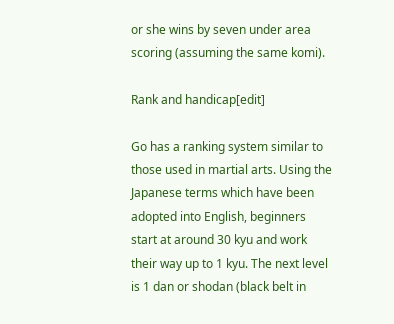or she wins by seven under area scoring (assuming the same komi).

Rank and handicap[edit]

Go has a ranking system similar to those used in martial arts. Using the Japanese terms which have been adopted into English, beginners start at around 30 kyu and work their way up to 1 kyu. The next level is 1 dan or shodan (black belt in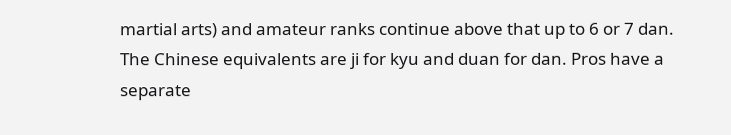martial arts) and amateur ranks continue above that up to 6 or 7 dan. The Chinese equivalents are ji for kyu and duan for dan. Pros have a separate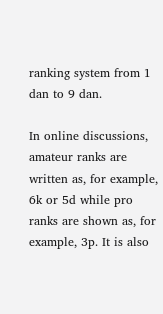ranking system from 1 dan to 9 dan.

In online discussions, amateur ranks are written as, for example, 6k or 5d while pro ranks are shown as, for example, 3p. It is also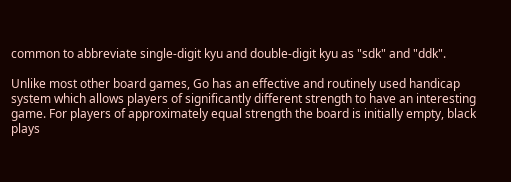common to abbreviate single-digit kyu and double-digit kyu as "sdk" and "ddk".

Unlike most other board games, Go has an effective and routinely used handicap system which allows players of significantly different strength to have an interesting game. For players of approximately equal strength the board is initially empty, black plays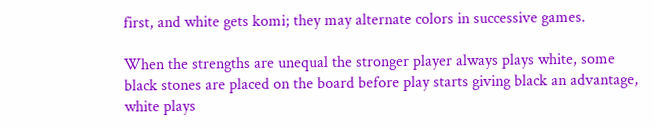first, and white gets komi; they may alternate colors in successive games.

When the strengths are unequal the stronger player always plays white, some black stones are placed on the board before play starts giving black an advantage, white plays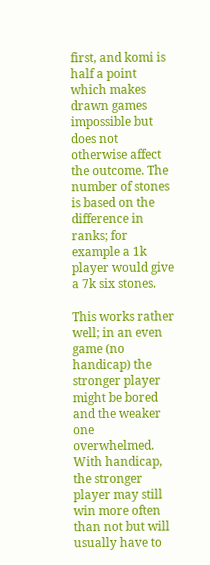first, and komi is half a point which makes drawn games impossible but does not otherwise affect the outcome. The number of stones is based on the difference in ranks; for example a 1k player would give a 7k six stones.

This works rather well; in an even game (no handicap) the stronger player might be bored and the weaker one overwhelmed. With handicap, the stronger player may still win more often than not but will usually have to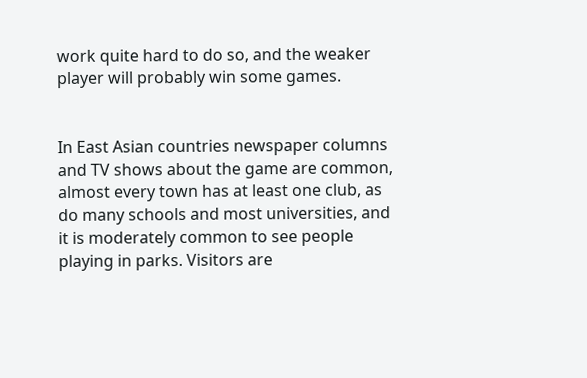work quite hard to do so, and the weaker player will probably win some games.


In East Asian countries newspaper columns and TV shows about the game are common, almost every town has at least one club, as do many schools and most universities, and it is moderately common to see people playing in parks. Visitors are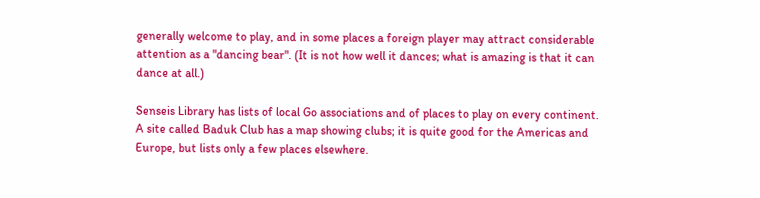generally welcome to play, and in some places a foreign player may attract considerable attention as a "dancing bear". (It is not how well it dances; what is amazing is that it can dance at all.)

Senseis Library has lists of local Go associations and of places to play on every continent. A site called Baduk Club has a map showing clubs; it is quite good for the Americas and Europe, but lists only a few places elsewhere.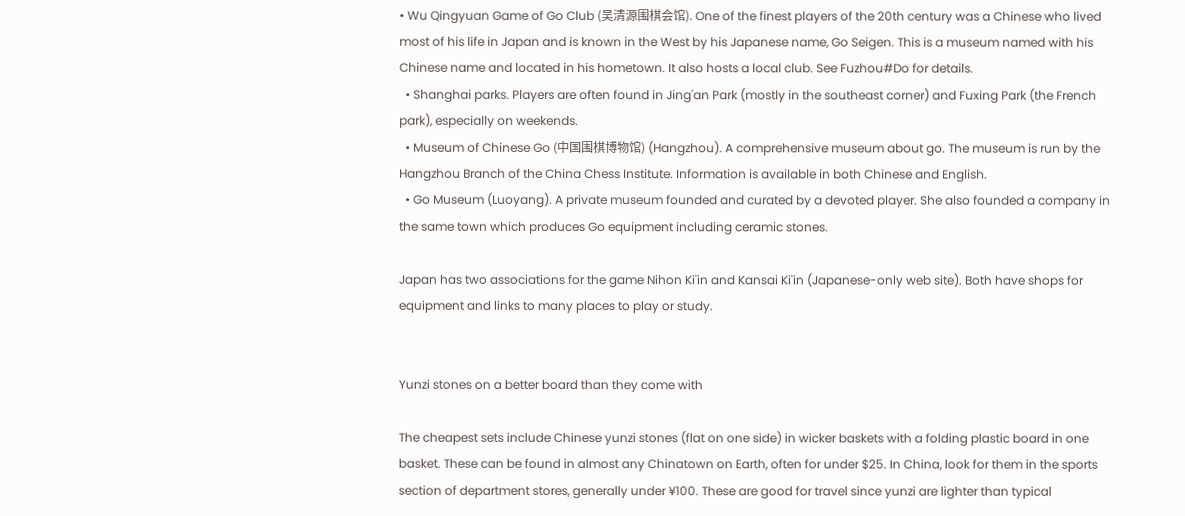• Wu Qingyuan Game of Go Club (吴清源围棋会馆). One of the finest players of the 20th century was a Chinese who lived most of his life in Japan and is known in the West by his Japanese name, Go Seigen. This is a museum named with his Chinese name and located in his hometown. It also hosts a local club. See Fuzhou#Do for details.
  • Shanghai parks. Players are often found in Jing'an Park (mostly in the southeast corner) and Fuxing Park (the French park), especially on weekends.
  • Museum of Chinese Go (中国围棋博物馆) (Hangzhou). A comprehensive museum about go. The museum is run by the Hangzhou Branch of the China Chess Institute. Information is available in both Chinese and English.
  • Go Museum (Luoyang). A private museum founded and curated by a devoted player. She also founded a company in the same town which produces Go equipment including ceramic stones.

Japan has two associations for the game Nihon Ki'in and Kansai Ki'in (Japanese-only web site). Both have shops for equipment and links to many places to play or study.


Yunzi stones on a better board than they come with

The cheapest sets include Chinese yunzi stones (flat on one side) in wicker baskets with a folding plastic board in one basket. These can be found in almost any Chinatown on Earth, often for under $25. In China, look for them in the sports section of department stores, generally under ¥100. These are good for travel since yunzi are lighter than typical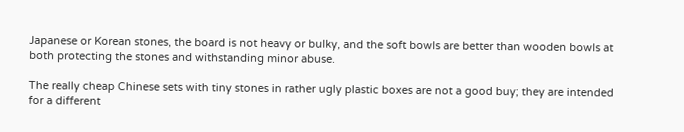Japanese or Korean stones, the board is not heavy or bulky, and the soft bowls are better than wooden bowls at both protecting the stones and withstanding minor abuse.

The really cheap Chinese sets with tiny stones in rather ugly plastic boxes are not a good buy; they are intended for a different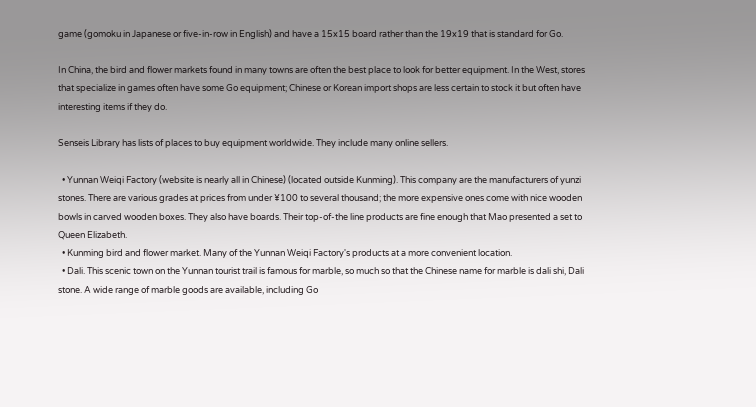game (gomoku in Japanese or five-in-row in English) and have a 15x15 board rather than the 19x19 that is standard for Go.

In China, the bird and flower markets found in many towns are often the best place to look for better equipment. In the West, stores that specialize in games often have some Go equipment; Chinese or Korean import shops are less certain to stock it but often have interesting items if they do.

Senseis Library has lists of places to buy equipment worldwide. They include many online sellers.

  • Yunnan Weiqi Factory (website is nearly all in Chinese) (located outside Kunming). This company are the manufacturers of yunzi stones. There are various grades at prices from under ¥100 to several thousand; the more expensive ones come with nice wooden bowls in carved wooden boxes. They also have boards. Their top-of-the line products are fine enough that Mao presented a set to Queen Elizabeth.
  • Kunming bird and flower market. Many of the Yunnan Weiqi Factory's products at a more convenient location.
  • Dali. This scenic town on the Yunnan tourist trail is famous for marble, so much so that the Chinese name for marble is dali shi, Dali stone. A wide range of marble goods are available, including Go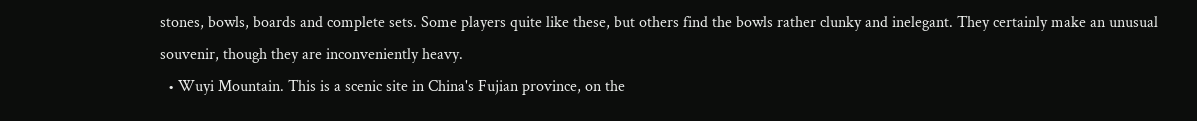stones, bowls, boards and complete sets. Some players quite like these, but others find the bowls rather clunky and inelegant. They certainly make an unusual souvenir, though they are inconveniently heavy.
  • Wuyi Mountain. This is a scenic site in China's Fujian province, on the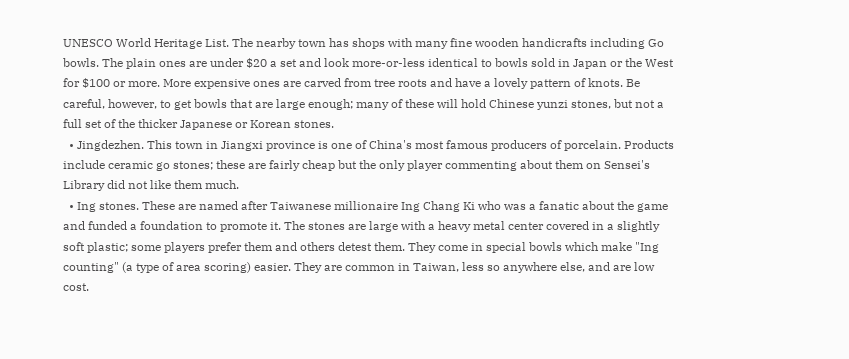UNESCO World Heritage List. The nearby town has shops with many fine wooden handicrafts including Go bowls. The plain ones are under $20 a set and look more-or-less identical to bowls sold in Japan or the West for $100 or more. More expensive ones are carved from tree roots and have a lovely pattern of knots. Be careful, however, to get bowls that are large enough; many of these will hold Chinese yunzi stones, but not a full set of the thicker Japanese or Korean stones.
  • Jingdezhen. This town in Jiangxi province is one of China's most famous producers of porcelain. Products include ceramic go stones; these are fairly cheap but the only player commenting about them on Sensei's Library did not like them much.
  • Ing stones. These are named after Taiwanese millionaire Ing Chang Ki who was a fanatic about the game and funded a foundation to promote it. The stones are large with a heavy metal center covered in a slightly soft plastic; some players prefer them and others detest them. They come in special bowls which make "Ing counting" (a type of area scoring) easier. They are common in Taiwan, less so anywhere else, and are low cost.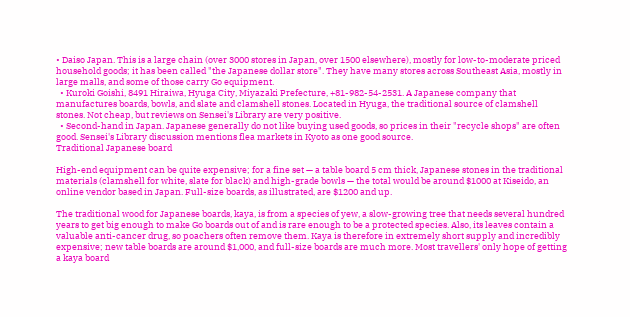• Daiso Japan. This is a large chain (over 3000 stores in Japan, over 1500 elsewhere), mostly for low-to-moderate priced household goods; it has been called "the Japanese dollar store". They have many stores across Southeast Asia, mostly in large malls, and some of those carry Go equipment.
  • Kuroki Goishi, 8491 Hiraiwa, Hyuga City, Miyazaki Prefecture, +81-982-54-2531. A Japanese company that manufactures boards, bowls, and slate and clamshell stones. Located in Hyuga, the traditional source of clamshell stones. Not cheap, but reviews on Sensei's Library are very positive.
  • Second-hand in Japan. Japanese generally do not like buying used goods, so prices in their "recycle shops" are often good. Sensei's Library discussion mentions flea markets in Kyoto as one good source.
Traditional Japanese board

High-end equipment can be quite expensive; for a fine set — a table board 5 cm thick, Japanese stones in the traditional materials (clamshell for white, slate for black) and high-grade bowls — the total would be around $1000 at Kiseido, an online vendor based in Japan. Full-size boards, as illustrated, are $1200 and up.

The traditional wood for Japanese boards, kaya, is from a species of yew, a slow-growing tree that needs several hundred years to get big enough to make Go boards out of and is rare enough to be a protected species. Also, its leaves contain a valuable anti-cancer drug, so poachers often remove them. Kaya is therefore in extremely short supply and incredibly expensive; new table boards are around $1,000, and full-size boards are much more. Most travellers' only hope of getting a kaya board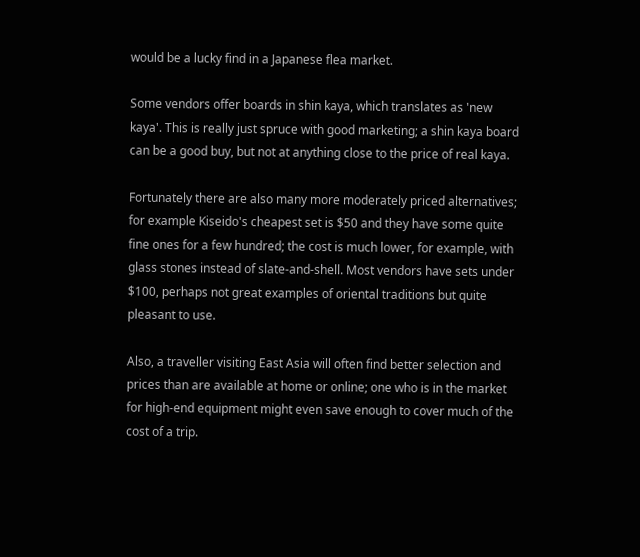would be a lucky find in a Japanese flea market.

Some vendors offer boards in shin kaya, which translates as 'new kaya'. This is really just spruce with good marketing; a shin kaya board can be a good buy, but not at anything close to the price of real kaya.

Fortunately there are also many more moderately priced alternatives; for example Kiseido's cheapest set is $50 and they have some quite fine ones for a few hundred; the cost is much lower, for example, with glass stones instead of slate-and-shell. Most vendors have sets under $100, perhaps not great examples of oriental traditions but quite pleasant to use.

Also, a traveller visiting East Asia will often find better selection and prices than are available at home or online; one who is in the market for high-end equipment might even save enough to cover much of the cost of a trip.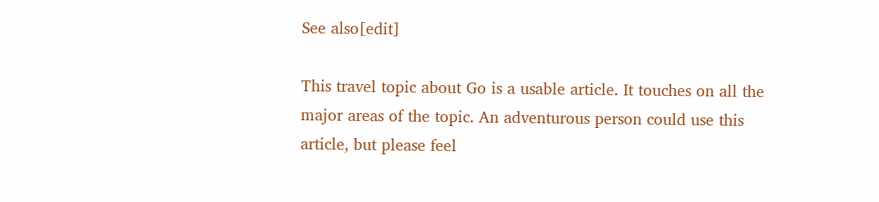See also[edit]

This travel topic about Go is a usable article. It touches on all the major areas of the topic. An adventurous person could use this article, but please feel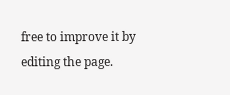free to improve it by editing the page.